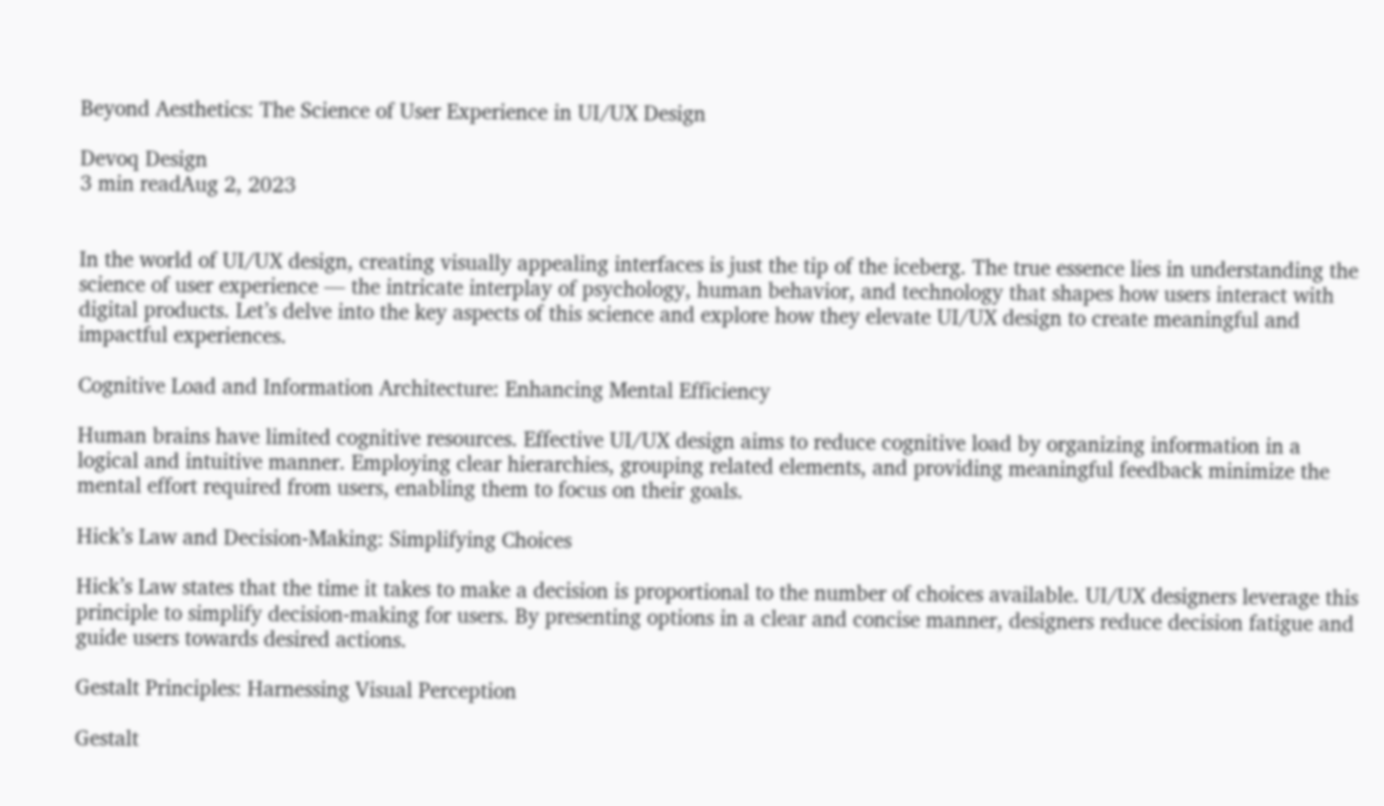Beyond Aesthetics: The Science of User Experience in UI/UX Design

Devoq Design
3 min readAug 2, 2023


In the world of UI/UX design, creating visually appealing interfaces is just the tip of the iceberg. The true essence lies in understanding the science of user experience — the intricate interplay of psychology, human behavior, and technology that shapes how users interact with digital products. Let’s delve into the key aspects of this science and explore how they elevate UI/UX design to create meaningful and impactful experiences.

Cognitive Load and Information Architecture: Enhancing Mental Efficiency

Human brains have limited cognitive resources. Effective UI/UX design aims to reduce cognitive load by organizing information in a logical and intuitive manner. Employing clear hierarchies, grouping related elements, and providing meaningful feedback minimize the mental effort required from users, enabling them to focus on their goals.

Hick’s Law and Decision-Making: Simplifying Choices

Hick’s Law states that the time it takes to make a decision is proportional to the number of choices available. UI/UX designers leverage this principle to simplify decision-making for users. By presenting options in a clear and concise manner, designers reduce decision fatigue and guide users towards desired actions.

Gestalt Principles: Harnessing Visual Perception

Gestalt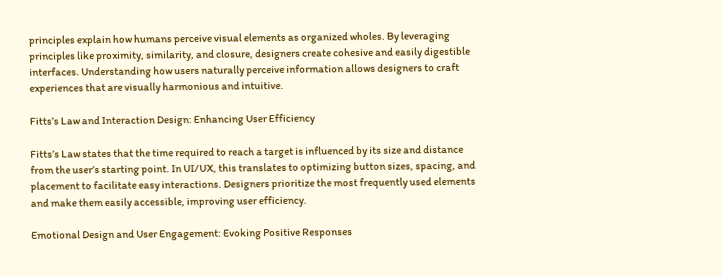principles explain how humans perceive visual elements as organized wholes. By leveraging principles like proximity, similarity, and closure, designers create cohesive and easily digestible interfaces. Understanding how users naturally perceive information allows designers to craft experiences that are visually harmonious and intuitive.

Fitts’s Law and Interaction Design: Enhancing User Efficiency

Fitts’s Law states that the time required to reach a target is influenced by its size and distance from the user’s starting point. In UI/UX, this translates to optimizing button sizes, spacing, and placement to facilitate easy interactions. Designers prioritize the most frequently used elements and make them easily accessible, improving user efficiency.

Emotional Design and User Engagement: Evoking Positive Responses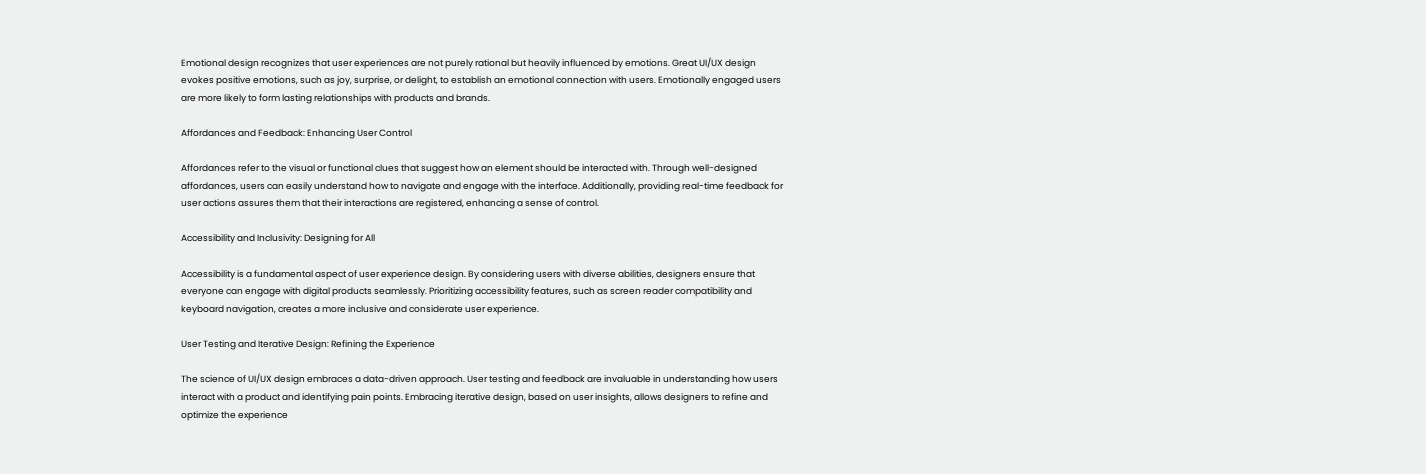Emotional design recognizes that user experiences are not purely rational but heavily influenced by emotions. Great UI/UX design evokes positive emotions, such as joy, surprise, or delight, to establish an emotional connection with users. Emotionally engaged users are more likely to form lasting relationships with products and brands.

Affordances and Feedback: Enhancing User Control

Affordances refer to the visual or functional clues that suggest how an element should be interacted with. Through well-designed affordances, users can easily understand how to navigate and engage with the interface. Additionally, providing real-time feedback for user actions assures them that their interactions are registered, enhancing a sense of control.

Accessibility and Inclusivity: Designing for All

Accessibility is a fundamental aspect of user experience design. By considering users with diverse abilities, designers ensure that everyone can engage with digital products seamlessly. Prioritizing accessibility features, such as screen reader compatibility and keyboard navigation, creates a more inclusive and considerate user experience.

User Testing and Iterative Design: Refining the Experience

The science of UI/UX design embraces a data-driven approach. User testing and feedback are invaluable in understanding how users interact with a product and identifying pain points. Embracing iterative design, based on user insights, allows designers to refine and optimize the experience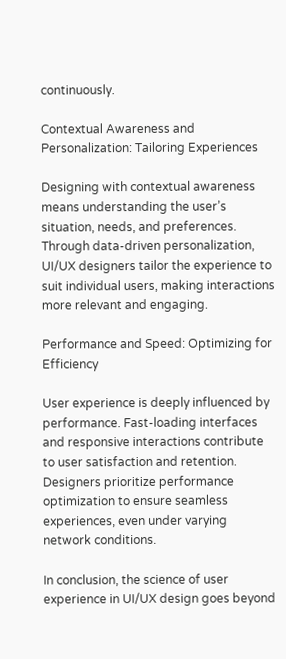continuously.

Contextual Awareness and Personalization: Tailoring Experiences

Designing with contextual awareness means understanding the user’s situation, needs, and preferences. Through data-driven personalization, UI/UX designers tailor the experience to suit individual users, making interactions more relevant and engaging.

Performance and Speed: Optimizing for Efficiency

User experience is deeply influenced by performance. Fast-loading interfaces and responsive interactions contribute to user satisfaction and retention. Designers prioritize performance optimization to ensure seamless experiences, even under varying network conditions.

In conclusion, the science of user experience in UI/UX design goes beyond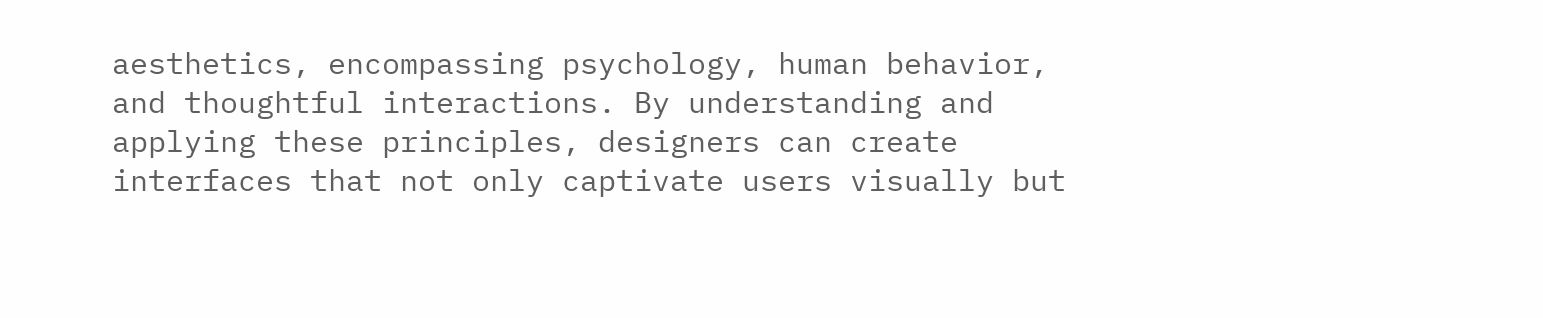aesthetics, encompassing psychology, human behavior, and thoughtful interactions. By understanding and applying these principles, designers can create interfaces that not only captivate users visually but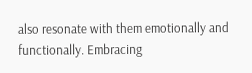also resonate with them emotionally and functionally. Embracing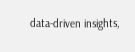data-driven insights,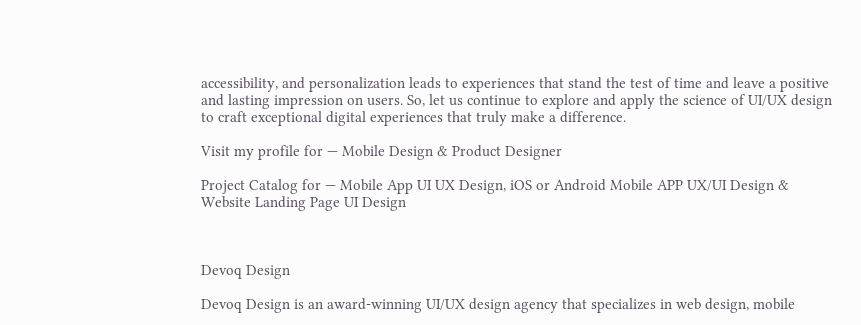accessibility, and personalization leads to experiences that stand the test of time and leave a positive and lasting impression on users. So, let us continue to explore and apply the science of UI/UX design to craft exceptional digital experiences that truly make a difference.

Visit my profile for — Mobile Design & Product Designer

Project Catalog for — Mobile App UI UX Design, iOS or Android Mobile APP UX/UI Design & Website Landing Page UI Design



Devoq Design

Devoq Design is an award-winning UI/UX design agency that specializes in web design, mobile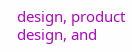design, product design, and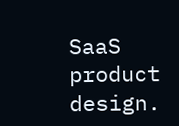SaaS product design.